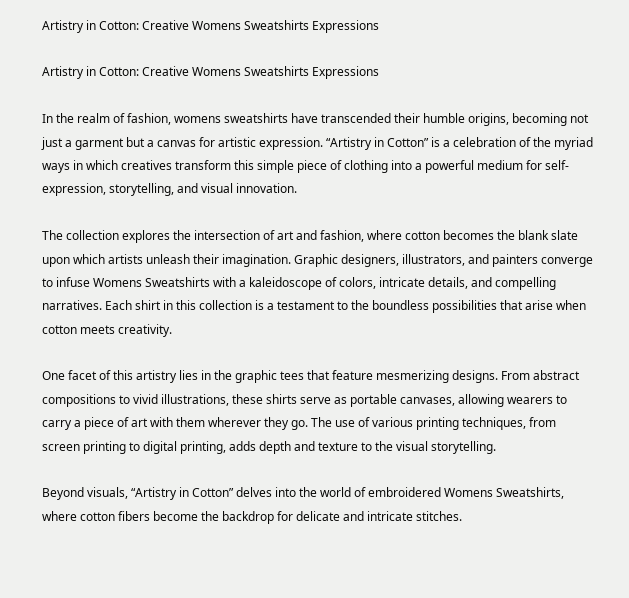Artistry in Cotton: Creative Womens Sweatshirts Expressions

Artistry in Cotton: Creative Womens Sweatshirts Expressions

In the realm of fashion, womens sweatshirts have transcended their humble origins, becoming not just a garment but a canvas for artistic expression. “Artistry in Cotton” is a celebration of the myriad ways in which creatives transform this simple piece of clothing into a powerful medium for self-expression, storytelling, and visual innovation.

The collection explores the intersection of art and fashion, where cotton becomes the blank slate upon which artists unleash their imagination. Graphic designers, illustrators, and painters converge to infuse Womens Sweatshirts with a kaleidoscope of colors, intricate details, and compelling narratives. Each shirt in this collection is a testament to the boundless possibilities that arise when cotton meets creativity.

One facet of this artistry lies in the graphic tees that feature mesmerizing designs. From abstract compositions to vivid illustrations, these shirts serve as portable canvases, allowing wearers to carry a piece of art with them wherever they go. The use of various printing techniques, from screen printing to digital printing, adds depth and texture to the visual storytelling.

Beyond visuals, “Artistry in Cotton” delves into the world of embroidered Womens Sweatshirts, where cotton fibers become the backdrop for delicate and intricate stitches.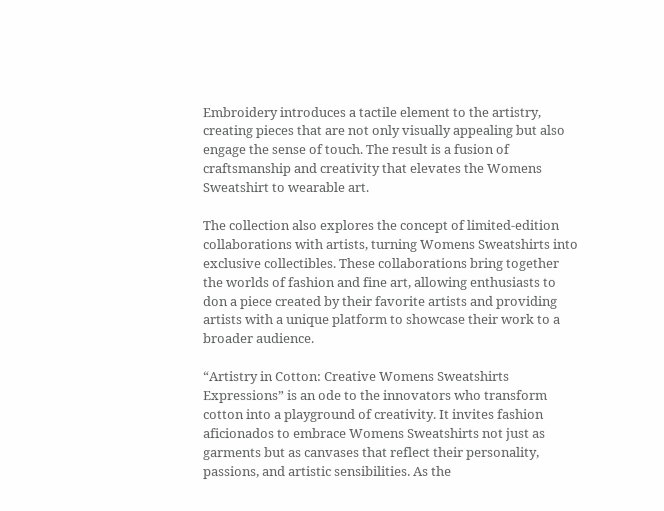Embroidery introduces a tactile element to the artistry, creating pieces that are not only visually appealing but also engage the sense of touch. The result is a fusion of craftsmanship and creativity that elevates the Womens Sweatshirt to wearable art.

The collection also explores the concept of limited-edition collaborations with artists, turning Womens Sweatshirts into exclusive collectibles. These collaborations bring together the worlds of fashion and fine art, allowing enthusiasts to don a piece created by their favorite artists and providing artists with a unique platform to showcase their work to a broader audience.

“Artistry in Cotton: Creative Womens Sweatshirts Expressions” is an ode to the innovators who transform cotton into a playground of creativity. It invites fashion aficionados to embrace Womens Sweatshirts not just as garments but as canvases that reflect their personality, passions, and artistic sensibilities. As the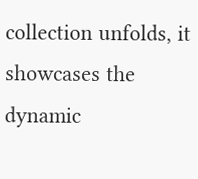collection unfolds, it showcases the dynamic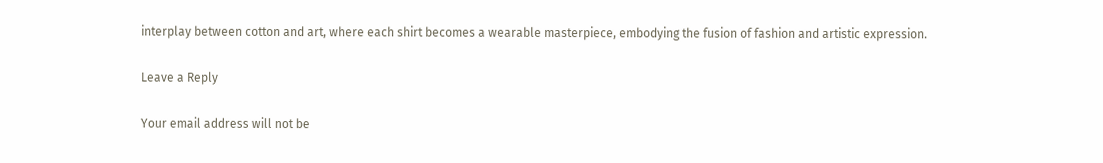interplay between cotton and art, where each shirt becomes a wearable masterpiece, embodying the fusion of fashion and artistic expression.

Leave a Reply

Your email address will not be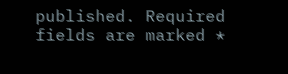published. Required fields are marked *